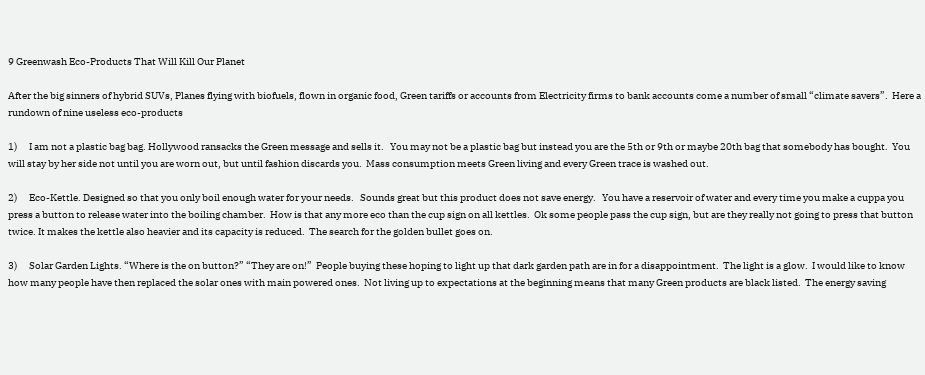9 Greenwash Eco-Products That Will Kill Our Planet

After the big sinners of hybrid SUVs, Planes flying with biofuels, flown in organic food, Green tariffs or accounts from Electricity firms to bank accounts come a number of small “climate savers”.  Here a rundown of nine useless eco-products

1)      I am not a plastic bag bag. Hollywood ransacks the Green message and sells it.   You may not be a plastic bag but instead you are the 5th or 9th or maybe 20th bag that somebody has bought.  You will stay by her side not until you are worn out, but until fashion discards you.  Mass consumption meets Green living and every Green trace is washed out.

2)      Eco-Kettle. Designed so that you only boil enough water for your needs.   Sounds great but this product does not save energy.   You have a reservoir of water and every time you make a cuppa you press a button to release water into the boiling chamber.  How is that any more eco than the cup sign on all kettles.  Ok some people pass the cup sign, but are they really not going to press that button twice. It makes the kettle also heavier and its capacity is reduced.  The search for the golden bullet goes on.

3)      Solar Garden Lights. “Where is the on button?” “They are on!”  People buying these hoping to light up that dark garden path are in for a disappointment.  The light is a glow.  I would like to know how many people have then replaced the solar ones with main powered ones.  Not living up to expectations at the beginning means that many Green products are black listed.  The energy saving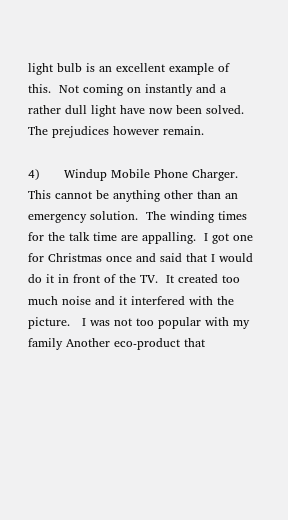light bulb is an excellent example of this.  Not coming on instantly and a rather dull light have now been solved. The prejudices however remain.

4)      Windup Mobile Phone Charger. This cannot be anything other than an emergency solution.  The winding times for the talk time are appalling.  I got one for Christmas once and said that I would do it in front of the TV.  It created too much noise and it interfered with the picture.   I was not too popular with my family Another eco-product that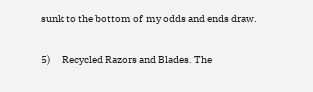sunk to the bottom of  my odds and ends draw.

5)      Recycled Razors and Blades. The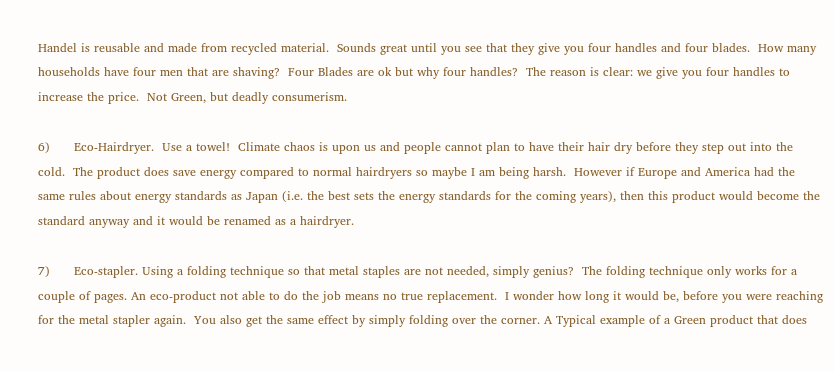Handel is reusable and made from recycled material.  Sounds great until you see that they give you four handles and four blades.  How many households have four men that are shaving?  Four Blades are ok but why four handles?  The reason is clear: we give you four handles to increase the price.  Not Green, but deadly consumerism.

6)      Eco-Hairdryer.  Use a towel!  Climate chaos is upon us and people cannot plan to have their hair dry before they step out into the cold.  The product does save energy compared to normal hairdryers so maybe I am being harsh.  However if Europe and America had the same rules about energy standards as Japan (i.e. the best sets the energy standards for the coming years), then this product would become the standard anyway and it would be renamed as a hairdryer.

7)      Eco-stapler. Using a folding technique so that metal staples are not needed, simply genius?  The folding technique only works for a couple of pages. An eco-product not able to do the job means no true replacement.  I wonder how long it would be, before you were reaching for the metal stapler again.  You also get the same effect by simply folding over the corner. A Typical example of a Green product that does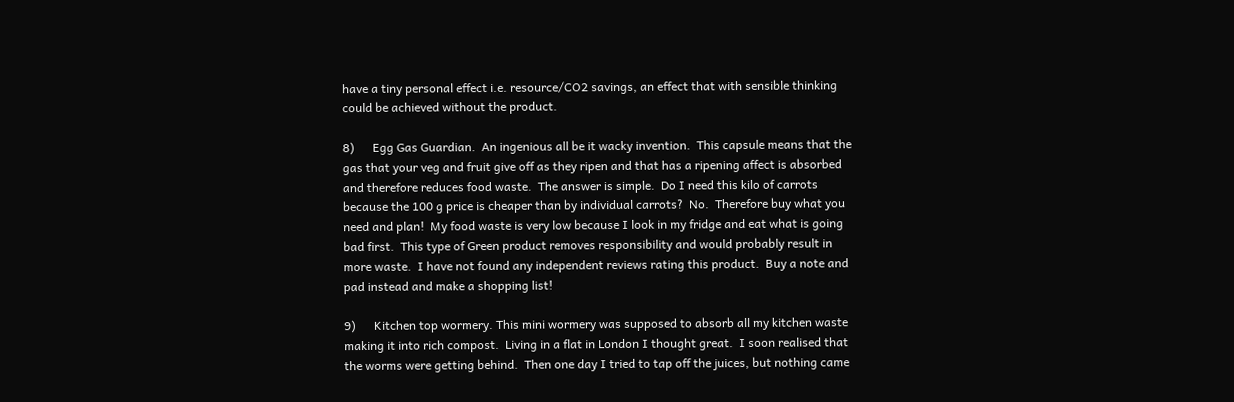have a tiny personal effect i.e. resource/CO2 savings, an effect that with sensible thinking could be achieved without the product.

8)      Egg Gas Guardian.  An ingenious all be it wacky invention.  This capsule means that the gas that your veg and fruit give off as they ripen and that has a ripening affect is absorbed and therefore reduces food waste.  The answer is simple.  Do I need this kilo of carrots because the 100 g price is cheaper than by individual carrots?  No.  Therefore buy what you need and plan!  My food waste is very low because I look in my fridge and eat what is going bad first.  This type of Green product removes responsibility and would probably result in more waste.  I have not found any independent reviews rating this product.  Buy a note and pad instead and make a shopping list!

9)      Kitchen top wormery. This mini wormery was supposed to absorb all my kitchen waste making it into rich compost.  Living in a flat in London I thought great.  I soon realised that the worms were getting behind.  Then one day I tried to tap off the juices, but nothing came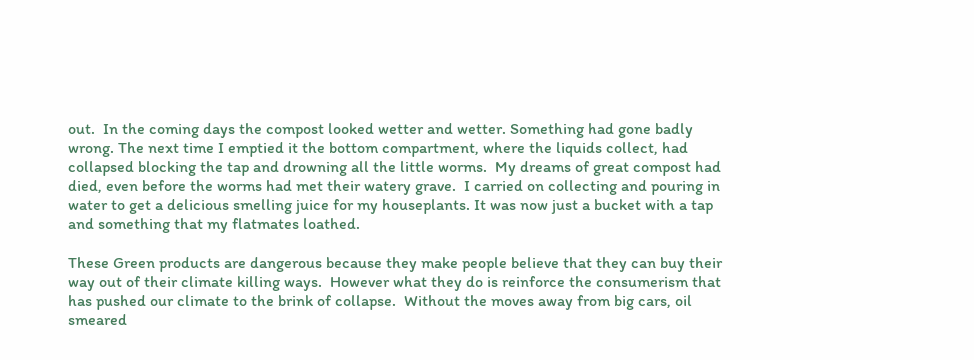out.  In the coming days the compost looked wetter and wetter. Something had gone badly wrong. The next time I emptied it the bottom compartment, where the liquids collect, had collapsed blocking the tap and drowning all the little worms.  My dreams of great compost had died, even before the worms had met their watery grave.  I carried on collecting and pouring in water to get a delicious smelling juice for my houseplants. It was now just a bucket with a tap and something that my flatmates loathed.

These Green products are dangerous because they make people believe that they can buy their way out of their climate killing ways.  However what they do is reinforce the consumerism that has pushed our climate to the brink of collapse.  Without the moves away from big cars, oil smeared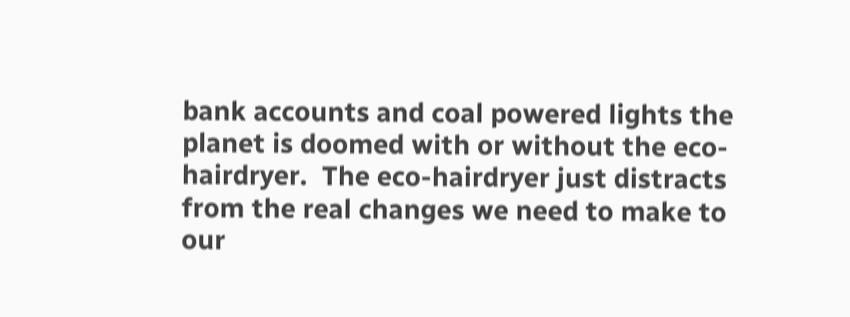bank accounts and coal powered lights the planet is doomed with or without the eco-hairdryer.  The eco-hairdryer just distracts from the real changes we need to make to our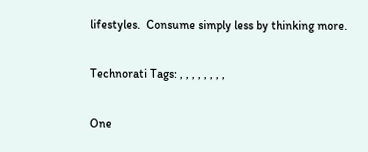lifestyles.  Consume simply less by thinking more.

Technorati Tags: , , , , , , , ,

One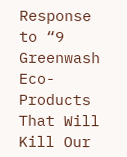Response to “9 Greenwash Eco-Products That Will Kill Our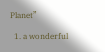Planet”

  1. a wonderful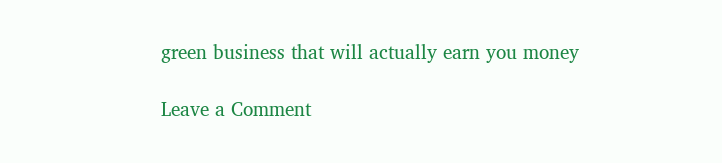green business that will actually earn you money

Leave a Comment